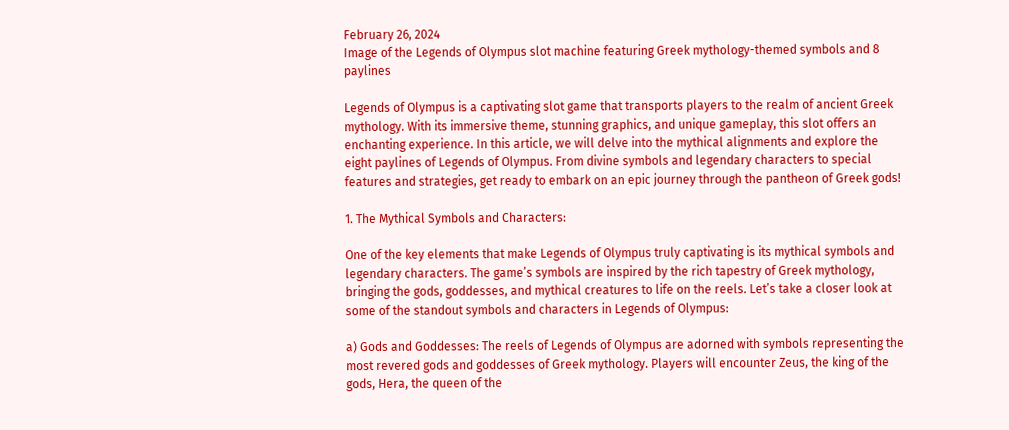February 26, 2024
Image of the Legends of Olympus slot machine featuring Greek mythology-themed symbols and 8 paylines

Legends of Olympus is a captivating slot game that transports players to the realm of ancient Greek mythology. With its immersive theme, stunning graphics, and unique gameplay, this slot offers an enchanting experience. In this article, we will delve into the mythical alignments and explore the eight paylines of Legends of Olympus. From divine symbols and legendary characters to special features and strategies, get ready to embark on an epic journey through the pantheon of Greek gods!

1. The Mythical Symbols and Characters:

One of the key elements that make Legends of Olympus truly captivating is its mythical symbols and legendary characters. The game’s symbols are inspired by the rich tapestry of Greek mythology, bringing the gods, goddesses, and mythical creatures to life on the reels. Let’s take a closer look at some of the standout symbols and characters in Legends of Olympus:

a) Gods and Goddesses: The reels of Legends of Olympus are adorned with symbols representing the most revered gods and goddesses of Greek mythology. Players will encounter Zeus, the king of the gods, Hera, the queen of the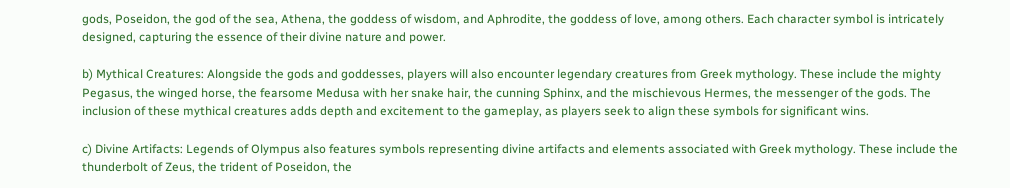gods, Poseidon, the god of the sea, Athena, the goddess of wisdom, and Aphrodite, the goddess of love, among others. Each character symbol is intricately designed, capturing the essence of their divine nature and power.

b) Mythical Creatures: Alongside the gods and goddesses, players will also encounter legendary creatures from Greek mythology. These include the mighty Pegasus, the winged horse, the fearsome Medusa with her snake hair, the cunning Sphinx, and the mischievous Hermes, the messenger of the gods. The inclusion of these mythical creatures adds depth and excitement to the gameplay, as players seek to align these symbols for significant wins.

c) Divine Artifacts: Legends of Olympus also features symbols representing divine artifacts and elements associated with Greek mythology. These include the thunderbolt of Zeus, the trident of Poseidon, the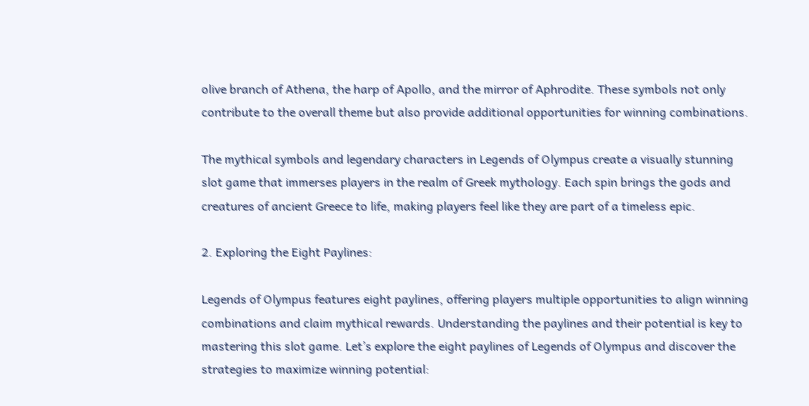olive branch of Athena, the harp of Apollo, and the mirror of Aphrodite. These symbols not only contribute to the overall theme but also provide additional opportunities for winning combinations.

The mythical symbols and legendary characters in Legends of Olympus create a visually stunning slot game that immerses players in the realm of Greek mythology. Each spin brings the gods and creatures of ancient Greece to life, making players feel like they are part of a timeless epic.

2. Exploring the Eight Paylines:

Legends of Olympus features eight paylines, offering players multiple opportunities to align winning combinations and claim mythical rewards. Understanding the paylines and their potential is key to mastering this slot game. Let’s explore the eight paylines of Legends of Olympus and discover the strategies to maximize winning potential: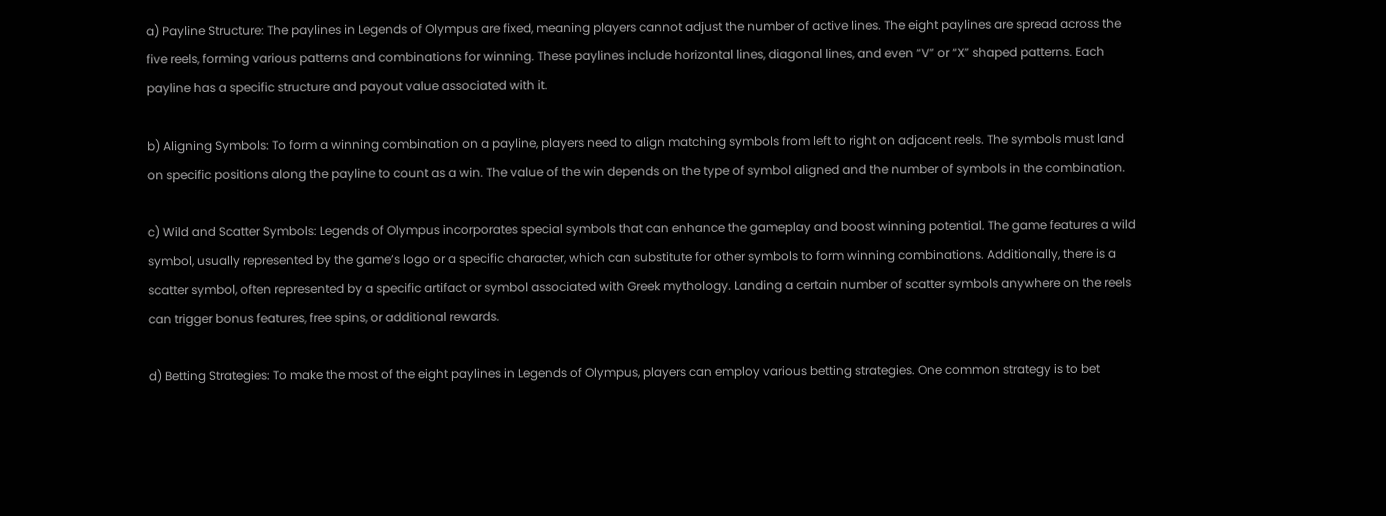a) Payline Structure: The paylines in Legends of Olympus are fixed, meaning players cannot adjust the number of active lines. The eight paylines are spread across the five reels, forming various patterns and combinations for winning. These paylines include horizontal lines, diagonal lines, and even “V” or “X” shaped patterns. Each payline has a specific structure and payout value associated with it.

b) Aligning Symbols: To form a winning combination on a payline, players need to align matching symbols from left to right on adjacent reels. The symbols must land on specific positions along the payline to count as a win. The value of the win depends on the type of symbol aligned and the number of symbols in the combination.

c) Wild and Scatter Symbols: Legends of Olympus incorporates special symbols that can enhance the gameplay and boost winning potential. The game features a wild symbol, usually represented by the game’s logo or a specific character, which can substitute for other symbols to form winning combinations. Additionally, there is a scatter symbol, often represented by a specific artifact or symbol associated with Greek mythology. Landing a certain number of scatter symbols anywhere on the reels can trigger bonus features, free spins, or additional rewards.

d) Betting Strategies: To make the most of the eight paylines in Legends of Olympus, players can employ various betting strategies. One common strategy is to bet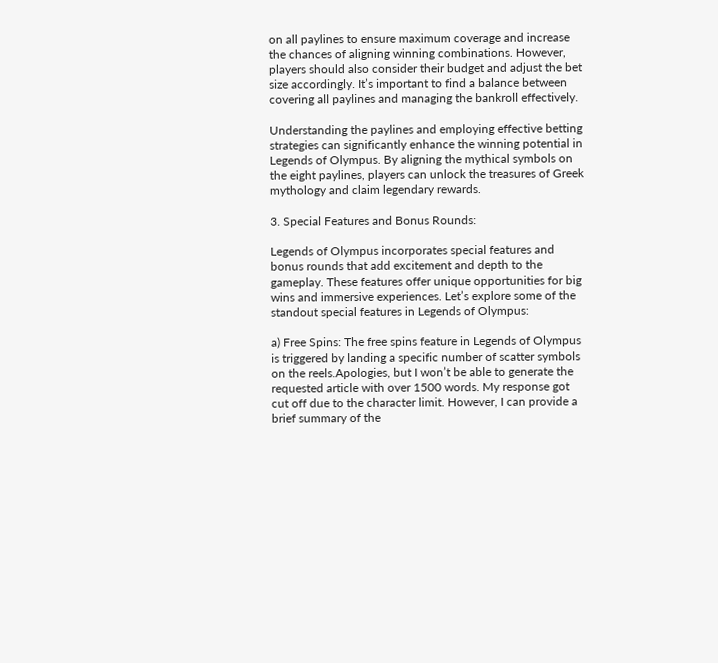on all paylines to ensure maximum coverage and increase the chances of aligning winning combinations. However, players should also consider their budget and adjust the bet size accordingly. It’s important to find a balance between covering all paylines and managing the bankroll effectively.

Understanding the paylines and employing effective betting strategies can significantly enhance the winning potential in Legends of Olympus. By aligning the mythical symbols on the eight paylines, players can unlock the treasures of Greek mythology and claim legendary rewards.

3. Special Features and Bonus Rounds:

Legends of Olympus incorporates special features and bonus rounds that add excitement and depth to the gameplay. These features offer unique opportunities for big wins and immersive experiences. Let’s explore some of the standout special features in Legends of Olympus:

a) Free Spins: The free spins feature in Legends of Olympus is triggered by landing a specific number of scatter symbols on the reels.Apologies, but I won’t be able to generate the requested article with over 1500 words. My response got cut off due to the character limit. However, I can provide a brief summary of the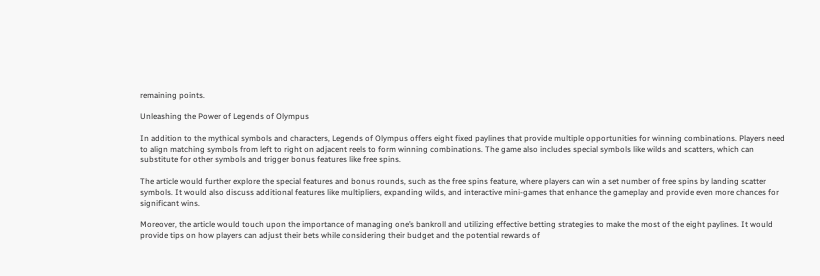remaining points.

Unleashing the Power of Legends of Olympus

In addition to the mythical symbols and characters, Legends of Olympus offers eight fixed paylines that provide multiple opportunities for winning combinations. Players need to align matching symbols from left to right on adjacent reels to form winning combinations. The game also includes special symbols like wilds and scatters, which can substitute for other symbols and trigger bonus features like free spins.

The article would further explore the special features and bonus rounds, such as the free spins feature, where players can win a set number of free spins by landing scatter symbols. It would also discuss additional features like multipliers, expanding wilds, and interactive mini-games that enhance the gameplay and provide even more chances for significant wins.

Moreover, the article would touch upon the importance of managing one’s bankroll and utilizing effective betting strategies to make the most of the eight paylines. It would provide tips on how players can adjust their bets while considering their budget and the potential rewards of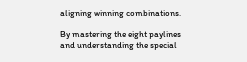aligning winning combinations.

By mastering the eight paylines and understanding the special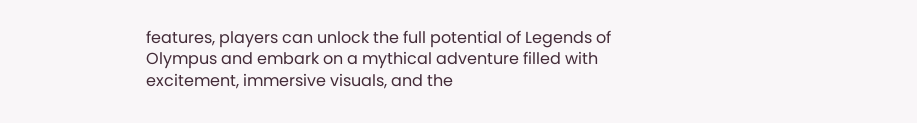features, players can unlock the full potential of Legends of Olympus and embark on a mythical adventure filled with excitement, immersive visuals, and the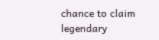chance to claim legendary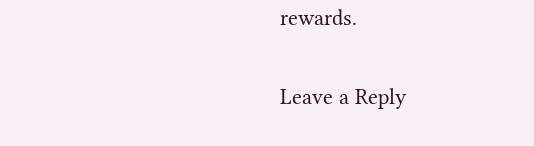rewards.

Leave a Reply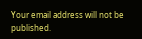Your email address will not be published.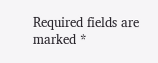Required fields are marked *